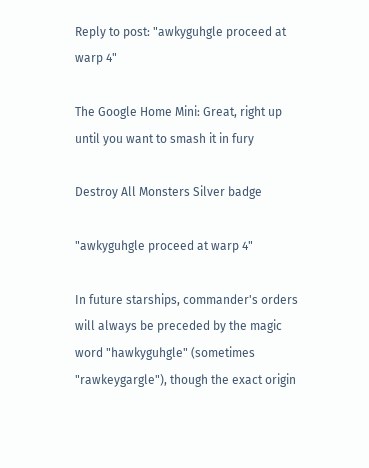Reply to post: "awkyguhgle proceed at warp 4"

The Google Home Mini: Great, right up until you want to smash it in fury

Destroy All Monsters Silver badge

"awkyguhgle proceed at warp 4"

In future starships, commander's orders will always be preceded by the magic word "hawkyguhgle" (sometimes "rawkeygargle"), though the exact origin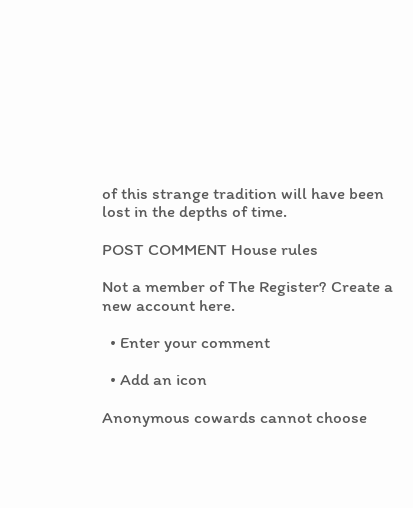of this strange tradition will have been lost in the depths of time.

POST COMMENT House rules

Not a member of The Register? Create a new account here.

  • Enter your comment

  • Add an icon

Anonymous cowards cannot choose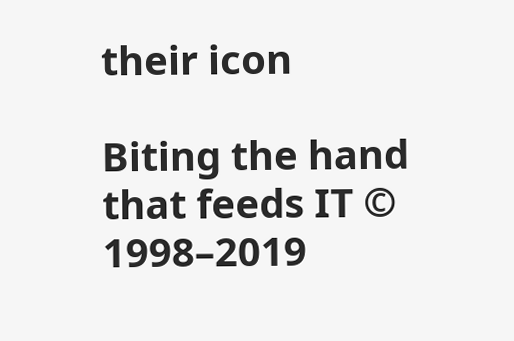their icon

Biting the hand that feeds IT © 1998–2019